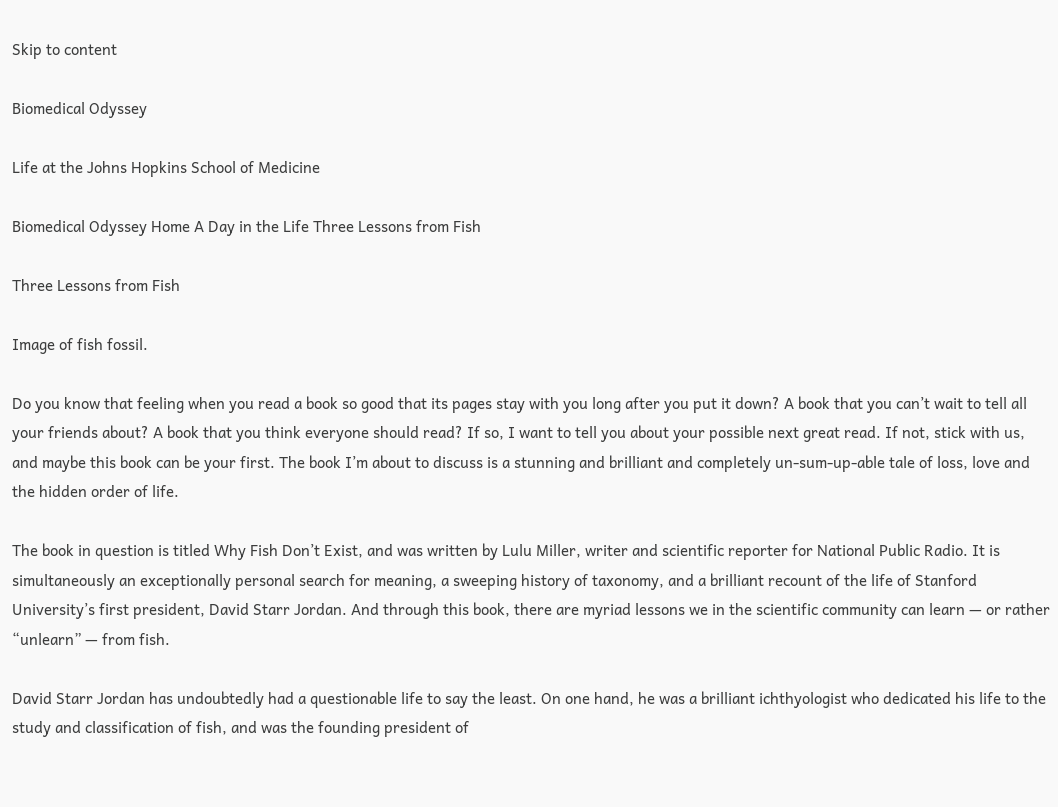Skip to content

Biomedical Odyssey

Life at the Johns Hopkins School of Medicine

Biomedical Odyssey Home A Day in the Life Three Lessons from Fish

Three Lessons from Fish

Image of fish fossil.

Do you know that feeling when you read a book so good that its pages stay with you long after you put it down? A book that you can’t wait to tell all your friends about? A book that you think everyone should read? If so, I want to tell you about your possible next great read. If not, stick with us, and maybe this book can be your first. The book I’m about to discuss is a stunning and brilliant and completely un-sum-up-able tale of loss, love and the hidden order of life.

The book in question is titled Why Fish Don’t Exist, and was written by Lulu Miller, writer and scientific reporter for National Public Radio. It is simultaneously an exceptionally personal search for meaning, a sweeping history of taxonomy, and a brilliant recount of the life of Stanford University’s first president, David Starr Jordan. And through this book, there are myriad lessons we in the scientific community can learn — or rather “unlearn” — from fish.

David Starr Jordan has undoubtedly had a questionable life to say the least. On one hand, he was a brilliant ichthyologist who dedicated his life to the study and classification of fish, and was the founding president of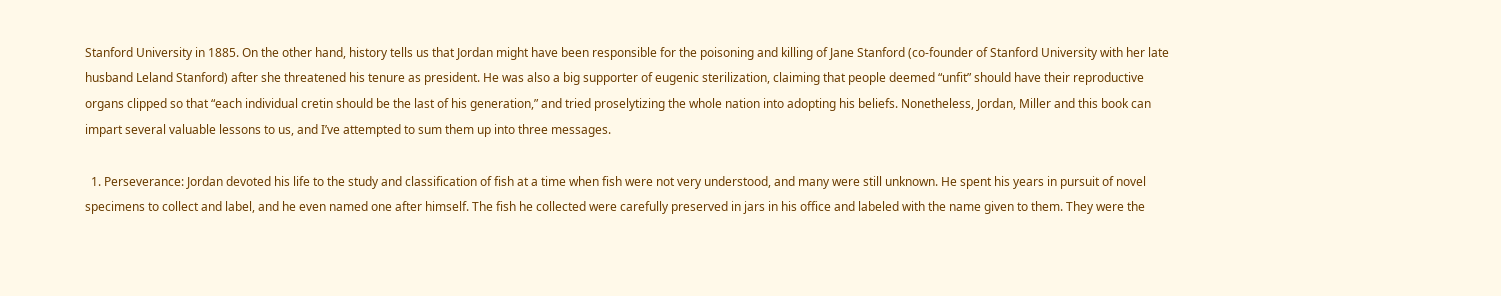Stanford University in 1885. On the other hand, history tells us that Jordan might have been responsible for the poisoning and killing of Jane Stanford (co-founder of Stanford University with her late husband Leland Stanford) after she threatened his tenure as president. He was also a big supporter of eugenic sterilization, claiming that people deemed “unfit” should have their reproductive organs clipped so that “each individual cretin should be the last of his generation,” and tried proselytizing the whole nation into adopting his beliefs. Nonetheless, Jordan, Miller and this book can impart several valuable lessons to us, and I’ve attempted to sum them up into three messages.

  1. Perseverance: Jordan devoted his life to the study and classification of fish at a time when fish were not very understood, and many were still unknown. He spent his years in pursuit of novel specimens to collect and label, and he even named one after himself. The fish he collected were carefully preserved in jars in his office and labeled with the name given to them. They were the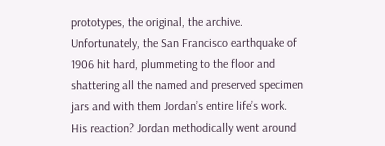prototypes, the original, the archive. Unfortunately, the San Francisco earthquake of 1906 hit hard, plummeting to the floor and shattering all the named and preserved specimen jars and with them Jordan’s entire life’s work. His reaction? Jordan methodically went around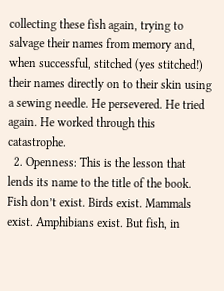collecting these fish again, trying to salvage their names from memory and, when successful, stitched (yes stitched!) their names directly on to their skin using a sewing needle. He persevered. He tried again. He worked through this catastrophe.
  2. Openness: This is the lesson that lends its name to the title of the book. Fish don’t exist. Birds exist. Mammals exist. Amphibians exist. But fish, in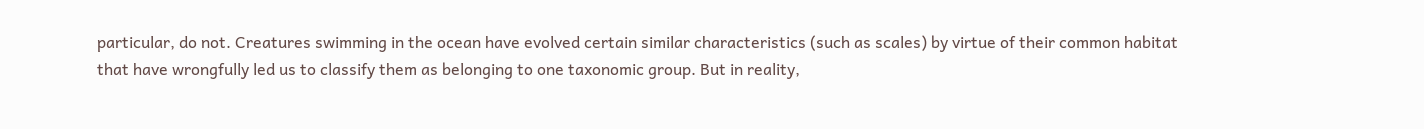particular, do not. Creatures swimming in the ocean have evolved certain similar characteristics (such as scales) by virtue of their common habitat that have wrongfully led us to classify them as belonging to one taxonomic group. But in reality,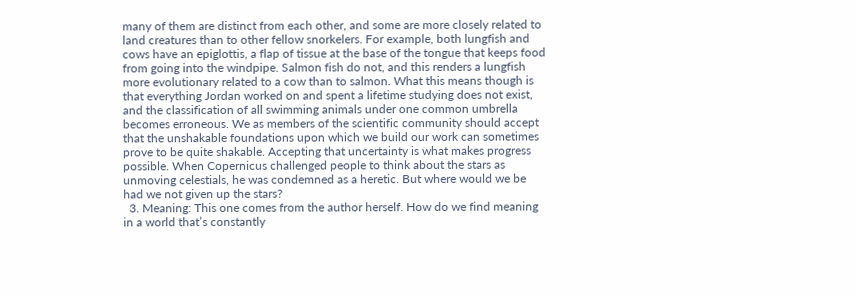many of them are distinct from each other, and some are more closely related to land creatures than to other fellow snorkelers. For example, both lungfish and cows have an epiglottis, a flap of tissue at the base of the tongue that keeps food from going into the windpipe. Salmon fish do not, and this renders a lungfish more evolutionary related to a cow than to salmon. What this means though is that everything Jordan worked on and spent a lifetime studying does not exist, and the classification of all swimming animals under one common umbrella becomes erroneous. We as members of the scientific community should accept that the unshakable foundations upon which we build our work can sometimes prove to be quite shakable. Accepting that uncertainty is what makes progress possible. When Copernicus challenged people to think about the stars as unmoving celestials, he was condemned as a heretic. But where would we be had we not given up the stars?
  3. Meaning: This one comes from the author herself. How do we find meaning in a world that’s constantly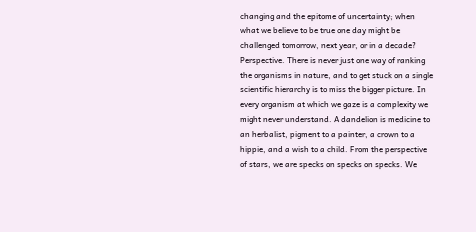changing and the epitome of uncertainty; when what we believe to be true one day might be challenged tomorrow, next year, or in a decade? Perspective. There is never just one way of ranking the organisms in nature, and to get stuck on a single scientific hierarchy is to miss the bigger picture. In every organism at which we gaze is a complexity we might never understand. A dandelion is medicine to an herbalist, pigment to a painter, a crown to a hippie, and a wish to a child. From the perspective of stars, we are specks on specks on specks. We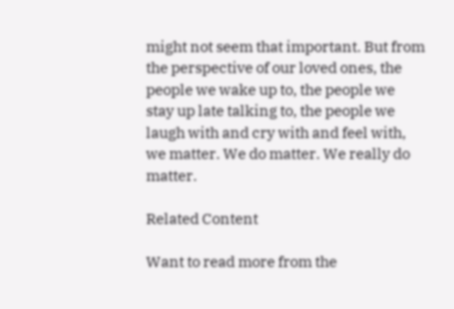might not seem that important. But from the perspective of our loved ones, the people we wake up to, the people we stay up late talking to, the people we laugh with and cry with and feel with, we matter. We do matter. We really do matter.

Related Content

Want to read more from the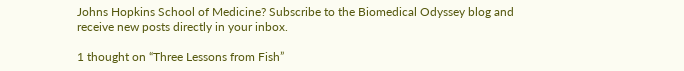Johns Hopkins School of Medicine? Subscribe to the Biomedical Odyssey blog and receive new posts directly in your inbox.

1 thought on “Three Lessons from Fish”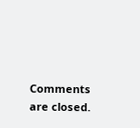Comments are closed.